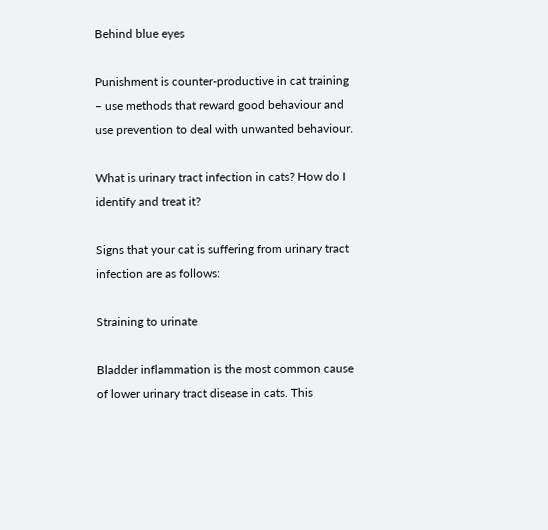Behind blue eyes

Punishment is counter-productive in cat training – use methods that reward good behaviour and use prevention to deal with unwanted behaviour.

What is urinary tract infection in cats? How do I identify and treat it?

Signs that your cat is suffering from urinary tract infection are as follows:

Straining to urinate

Bladder inflammation is the most common cause of lower urinary tract disease in cats. This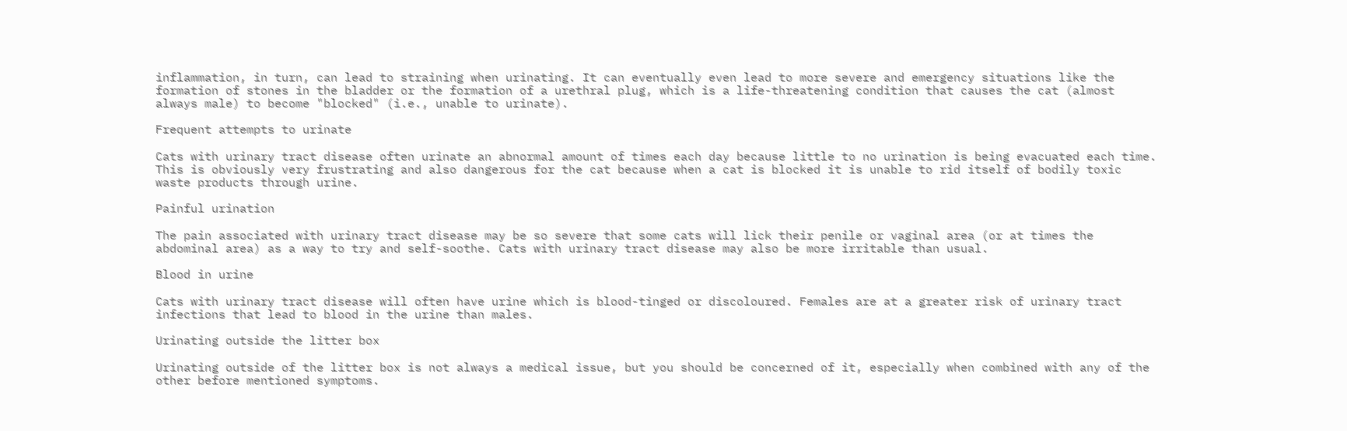inflammation, in turn, can lead to straining when urinating. It can eventually even lead to more severe and emergency situations like the formation of stones in the bladder or the formation of a urethral plug, which is a life-threatening condition that causes the cat (almost always male) to become "blocked" (i.e., unable to urinate).

Frequent attempts to urinate

Cats with urinary tract disease often urinate an abnormal amount of times each day because little to no urination is being evacuated each time. This is obviously very frustrating and also dangerous for the cat because when a cat is blocked it is unable to rid itself of bodily toxic waste products through urine.

Painful urination

The pain associated with urinary tract disease may be so severe that some cats will lick their penile or vaginal area (or at times the abdominal area) as a way to try and self-soothe. Cats with urinary tract disease may also be more irritable than usual.

Blood in urine

Cats with urinary tract disease will often have urine which is blood-tinged or discoloured. Females are at a greater risk of urinary tract infections that lead to blood in the urine than males.

Urinating outside the litter box

Urinating outside of the litter box is not always a medical issue, but you should be concerned of it, especially when combined with any of the other before mentioned symptoms.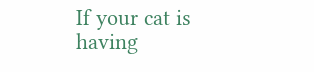If your cat is having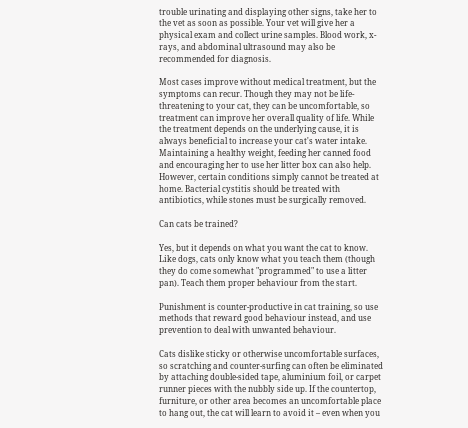trouble urinating and displaying other signs, take her to the vet as soon as possible. Your vet will give her a physical exam and collect urine samples. Blood work, x-rays, and abdominal ultrasound may also be recommended for diagnosis.

Most cases improve without medical treatment, but the symptoms can recur. Though they may not be life-threatening to your cat, they can be uncomfortable, so treatment can improve her overall quality of life. While the treatment depends on the underlying cause, it is always beneficial to increase your cat's water intake. Maintaining a healthy weight, feeding her canned food and encouraging her to use her litter box can also help. However, certain conditions simply cannot be treated at home. Bacterial cystitis should be treated with antibiotics, while stones must be surgically removed.

Can cats be trained?

Yes, but it depends on what you want the cat to know. Like dogs, cats only know what you teach them (though they do come somewhat "programmed" to use a litter pan). Teach them proper behaviour from the start.

Punishment is counter-productive in cat training, so use methods that reward good behaviour instead, and use prevention to deal with unwanted behaviour.

Cats dislike sticky or otherwise uncomfortable surfaces, so scratching and counter-surfing can often be eliminated by attaching double-sided tape, aluminium foil, or carpet runner pieces with the nubbly side up. If the countertop, furniture, or other area becomes an uncomfortable place to hang out, the cat will learn to avoid it – even when you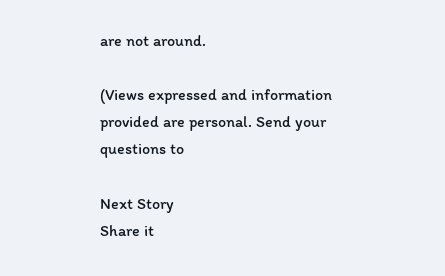are not around.

(Views expressed and information provided are personal. Send your questions to

Next Story
Share it